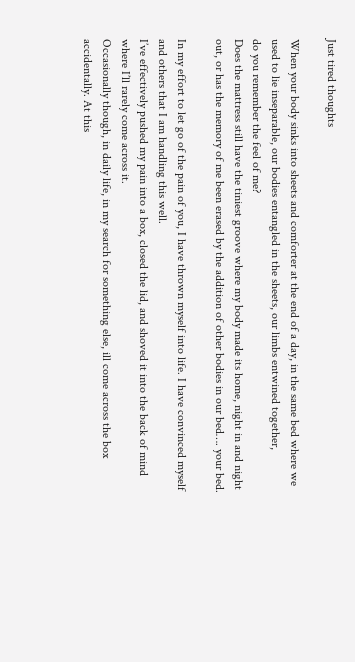Just tired thoughts

When your body sinks into sheets and comforter at the end of a day, in the same bed where we used to lie inseparable, our bodies entangled in the sheets, our limbs entwined together,
do you remember the feel of me?
Does the mattress still have the tiniest groove where my body made its home, night in and night out, or has the memory of me been erased by the addition of other bodies in our bed…. your bed.

In my effort to let go of the pain of you, I have thrown myself into life. I have convinced myself and others that I am handling this well.
I’ve effectively pushed my pain into a box, closed the lid, and shoved it into the back of mind where I’ll rarely come across it.
Occasionally though, in daily life, in my search for something else, ill come across the box accidentally. At this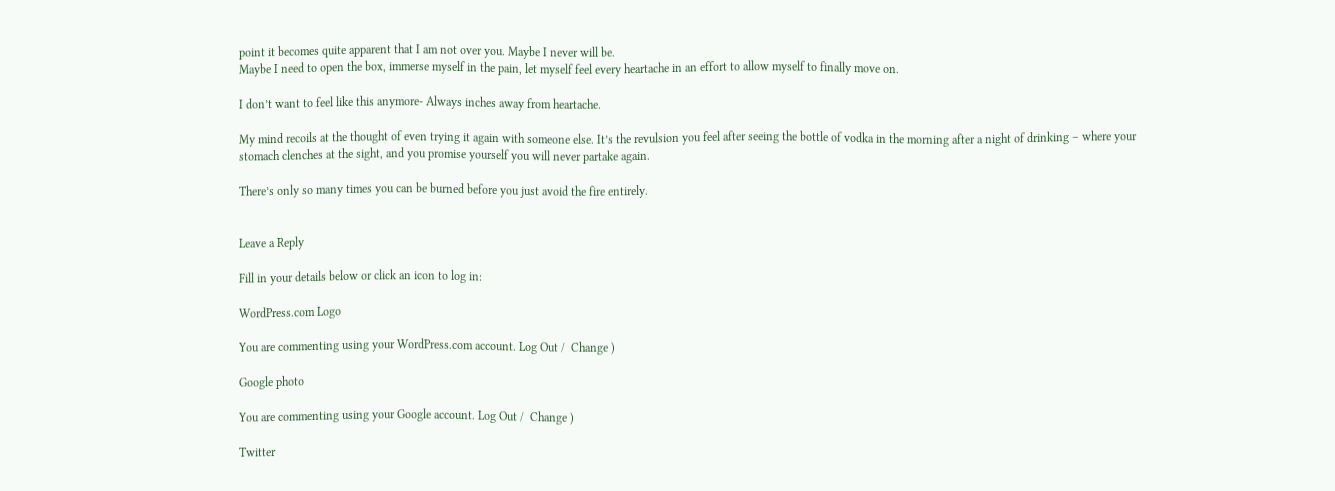point it becomes quite apparent that I am not over you. Maybe I never will be.
Maybe I need to open the box, immerse myself in the pain, let myself feel every heartache in an effort to allow myself to finally move on.

I don’t want to feel like this anymore- Always inches away from heartache.

My mind recoils at the thought of even trying it again with someone else. It’s the revulsion you feel after seeing the bottle of vodka in the morning after a night of drinking – where your stomach clenches at the sight, and you promise yourself you will never partake again.

There’s only so many times you can be burned before you just avoid the fire entirely.


Leave a Reply

Fill in your details below or click an icon to log in:

WordPress.com Logo

You are commenting using your WordPress.com account. Log Out /  Change )

Google photo

You are commenting using your Google account. Log Out /  Change )

Twitter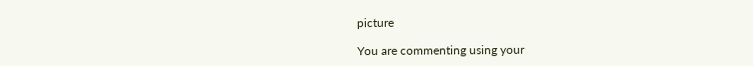picture

You are commenting using your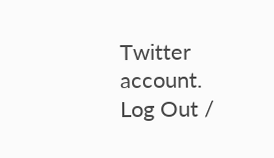Twitter account. Log Out /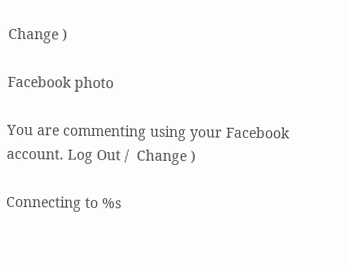Change )

Facebook photo

You are commenting using your Facebook account. Log Out /  Change )

Connecting to %s